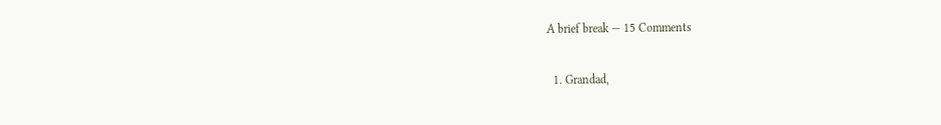A brief break — 15 Comments

  1. Grandad,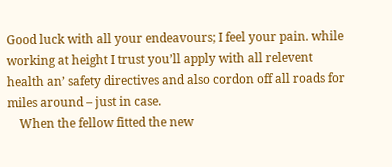Good luck with all your endeavours; I feel your pain. while working at height I trust you’ll apply with all relevent health an’ safety directives and also cordon off all roads for miles around – just in case.
    When the fellow fitted the new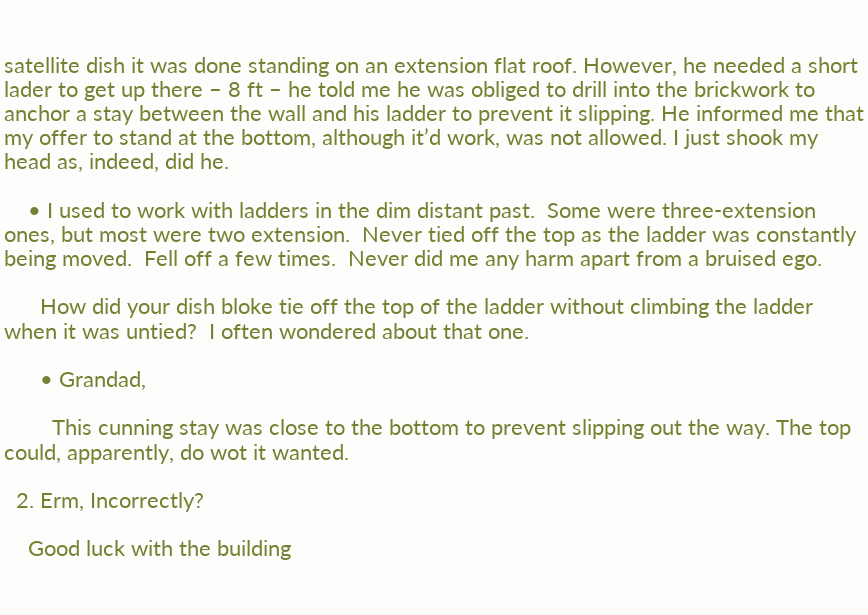satellite dish it was done standing on an extension flat roof. However, he needed a short lader to get up there – 8 ft – he told me he was obliged to drill into the brickwork to anchor a stay between the wall and his ladder to prevent it slipping. He informed me that my offer to stand at the bottom, although it’d work, was not allowed. I just shook my head as, indeed, did he.

    • I used to work with ladders in the dim distant past.  Some were three-extension ones, but most were two extension.  Never tied off the top as the ladder was constantly being moved.  Fell off a few times.  Never did me any harm apart from a bruised ego.

      How did your dish bloke tie off the top of the ladder without climbing the ladder when it was untied?  I often wondered about that one.

      • Grandad,

        This cunning stay was close to the bottom to prevent slipping out the way. The top could, apparently, do wot it wanted.

  2. Erm, Incorrectly?

    Good luck with the building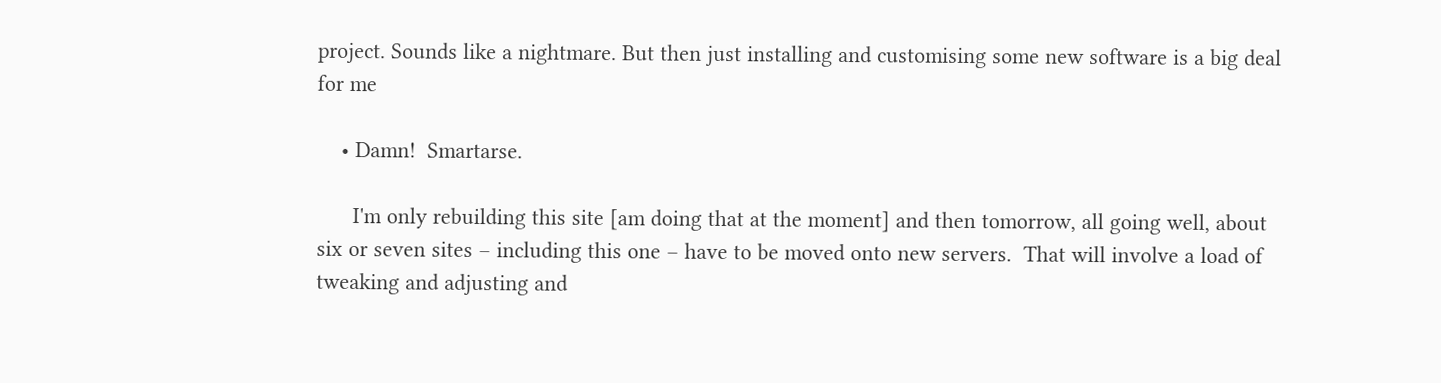project. Sounds like a nightmare. But then just installing and customising some new software is a big deal for me

    • Damn!  Smartarse.

      I'm only rebuilding this site [am doing that at the moment] and then tomorrow, all going well, about six or seven sites – including this one – have to be moved onto new servers.  That will involve a load of tweaking and adjusting and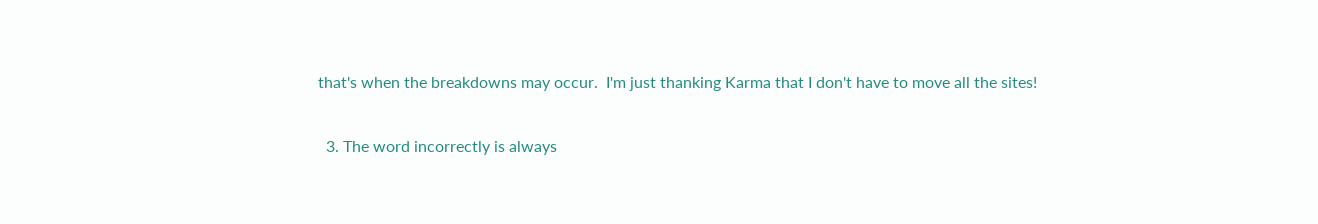that's when the breakdowns may occur.  I'm just thanking Karma that I don't have to move all the sites!

  3. The word incorrectly is always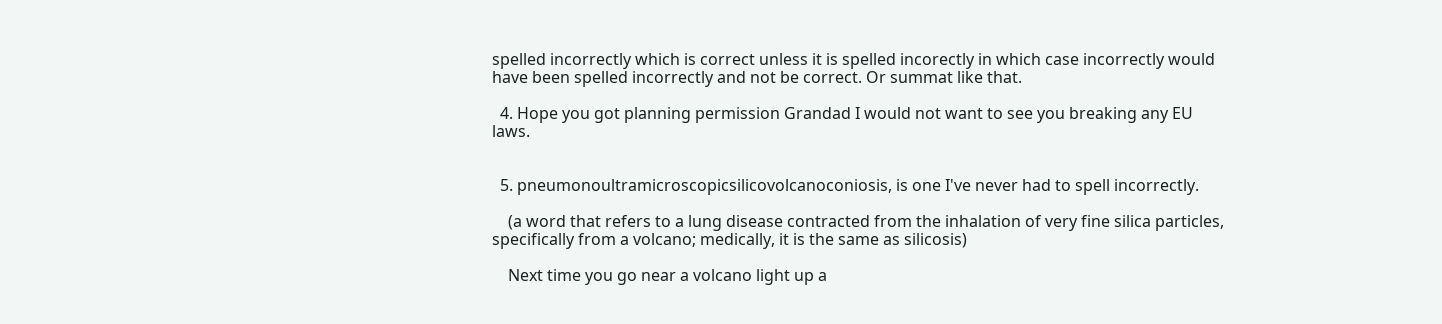spelled incorrectly which is correct unless it is spelled incorectly in which case incorrectly would have been spelled incorrectly and not be correct. Or summat like that.

  4. Hope you got planning permission Grandad I would not want to see you breaking any EU laws.


  5. pneumonoultramicroscopicsilicovolcanoconiosis, is one I've never had to spell incorrectly.

    (a word that refers to a lung disease contracted from the inhalation of very fine silica particles, specifically from a volcano; medically, it is the same as silicosis)

    Next time you go near a volcano light up a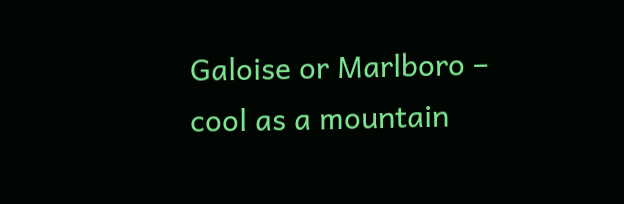Galoise or Marlboro – cool as a mountain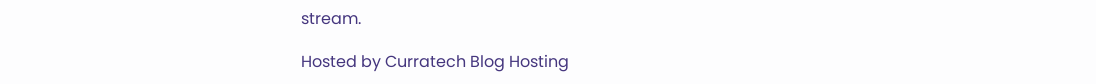stream.

Hosted by Curratech Blog Hosting